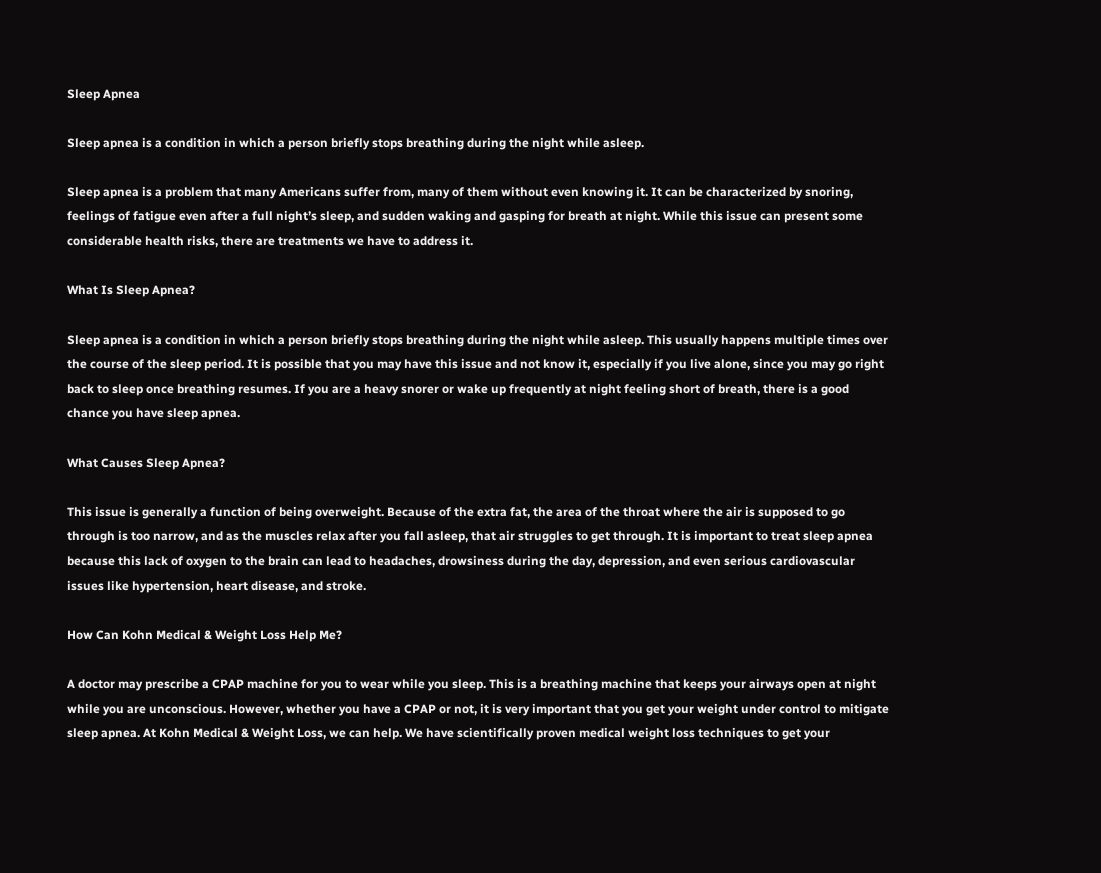Sleep Apnea

Sleep apnea is a condition in which a person briefly stops breathing during the night while asleep.

Sleep apnea is a problem that many Americans suffer from, many of them without even knowing it. It can be characterized by snoring, feelings of fatigue even after a full night’s sleep, and sudden waking and gasping for breath at night. While this issue can present some considerable health risks, there are treatments we have to address it.

What Is Sleep Apnea?

Sleep apnea is a condition in which a person briefly stops breathing during the night while asleep. This usually happens multiple times over the course of the sleep period. It is possible that you may have this issue and not know it, especially if you live alone, since you may go right back to sleep once breathing resumes. If you are a heavy snorer or wake up frequently at night feeling short of breath, there is a good chance you have sleep apnea.

What Causes Sleep Apnea?

This issue is generally a function of being overweight. Because of the extra fat, the area of the throat where the air is supposed to go through is too narrow, and as the muscles relax after you fall asleep, that air struggles to get through. It is important to treat sleep apnea because this lack of oxygen to the brain can lead to headaches, drowsiness during the day, depression, and even serious cardiovascular issues like hypertension, heart disease, and stroke.

How Can Kohn Medical & Weight Loss Help Me?

A doctor may prescribe a CPAP machine for you to wear while you sleep. This is a breathing machine that keeps your airways open at night while you are unconscious. However, whether you have a CPAP or not, it is very important that you get your weight under control to mitigate sleep apnea. At Kohn Medical & Weight Loss, we can help. We have scientifically proven medical weight loss techniques to get your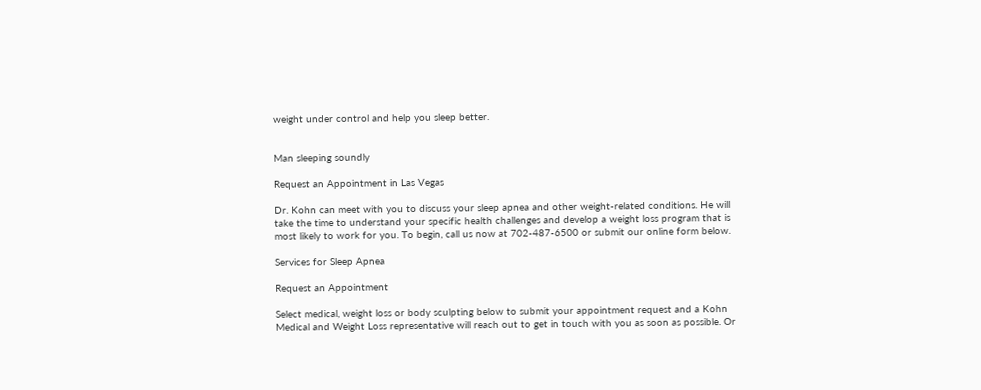weight under control and help you sleep better.


Man sleeping soundly

Request an Appointment in Las Vegas

Dr. Kohn can meet with you to discuss your sleep apnea and other weight-related conditions. He will take the time to understand your specific health challenges and develop a weight loss program that is most likely to work for you. To begin, call us now at 702-487-6500 or submit our online form below.

Services for Sleep Apnea

Request an Appointment

Select medical, weight loss or body sculpting below to submit your appointment request and a Kohn Medical and Weight Loss representative will reach out to get in touch with you as soon as possible. Or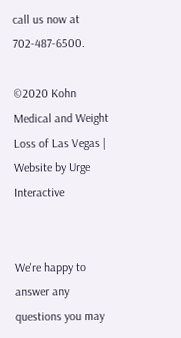call us now at 702-487-6500.

©2020 Kohn Medical and Weight Loss of Las Vegas | Website by Urge Interactive


We're happy to answer any questions you may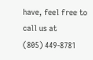have, feel free to call us at
(805) 449-8781